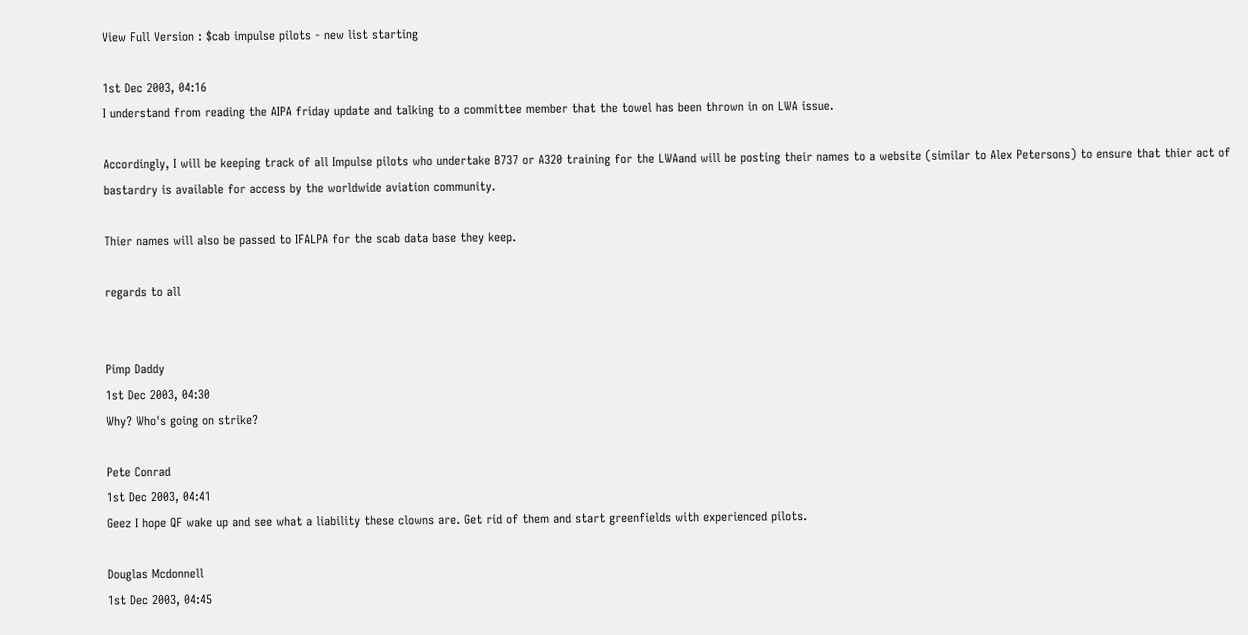View Full Version : $cab impulse pilots - new list starting

1st Dec 2003, 04:16
I understand from reading the AIPA friday update and talking to a committee member that the towel has been thrown in on LWA issue.

Accordingly, I will be keeping track of all Impulse pilots who undertake B737 or A320 training for the LWAand will be posting their names to a website (similar to Alex Petersons) to ensure that thier act of bastardry is available for access by the worldwide aviation community.

Thier names will also be passed to IFALPA for the scab data base they keep.

regards to all


Pimp Daddy
1st Dec 2003, 04:30
Why? Who's going on strike?

Pete Conrad
1st Dec 2003, 04:41
Geez I hope QF wake up and see what a liability these clowns are. Get rid of them and start greenfields with experienced pilots.

Douglas Mcdonnell
1st Dec 2003, 04:45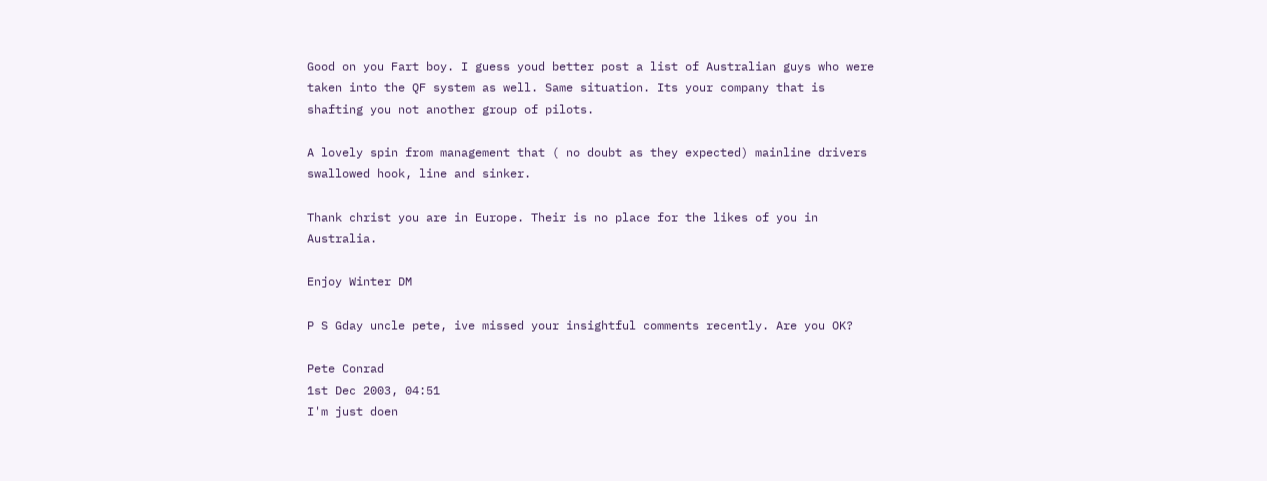Good on you Fart boy. I guess youd better post a list of Australian guys who were taken into the QF system as well. Same situation. Its your company that is shafting you not another group of pilots.

A lovely spin from management that ( no doubt as they expected) mainline drivers swallowed hook, line and sinker.

Thank christ you are in Europe. Their is no place for the likes of you in Australia.

Enjoy Winter DM

P S Gday uncle pete, ive missed your insightful comments recently. Are you OK?

Pete Conrad
1st Dec 2003, 04:51
I'm just doen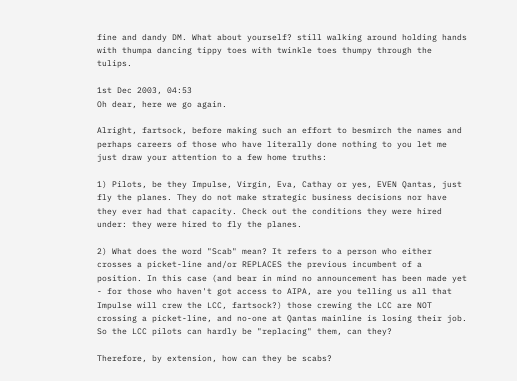fine and dandy DM. What about yourself? still walking around holding hands with thumpa dancing tippy toes with twinkle toes thumpy through the tulips.

1st Dec 2003, 04:53
Oh dear, here we go again.

Alright, fartsock, before making such an effort to besmirch the names and perhaps careers of those who have literally done nothing to you let me just draw your attention to a few home truths:

1) Pilots, be they Impulse, Virgin, Eva, Cathay or yes, EVEN Qantas, just fly the planes. They do not make strategic business decisions nor have they ever had that capacity. Check out the conditions they were hired under: they were hired to fly the planes.

2) What does the word "Scab" mean? It refers to a person who either crosses a picket-line and/or REPLACES the previous incumbent of a position. In this case (and bear in mind no announcement has been made yet - for those who haven't got access to AIPA, are you telling us all that Impulse will crew the LCC, fartsock?) those crewing the LCC are NOT crossing a picket-line, and no-one at Qantas mainline is losing their job. So the LCC pilots can hardly be "replacing" them, can they?

Therefore, by extension, how can they be scabs?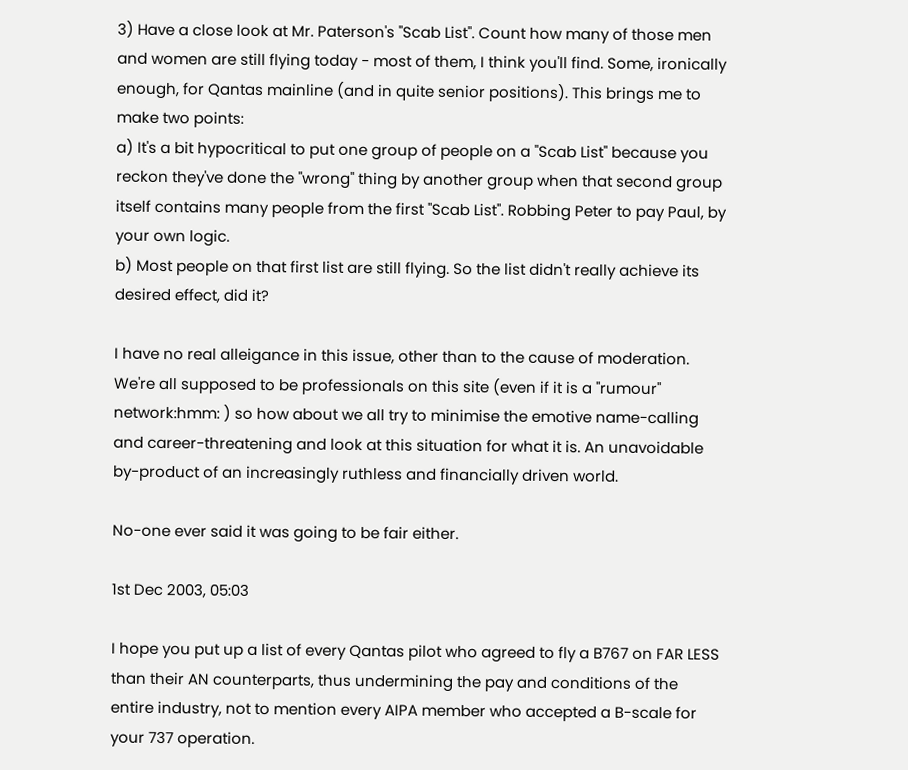3) Have a close look at Mr. Paterson's "Scab List". Count how many of those men and women are still flying today - most of them, I think you'll find. Some, ironically enough, for Qantas mainline (and in quite senior positions). This brings me to make two points:
a) It's a bit hypocritical to put one group of people on a "Scab List" because you reckon they've done the "wrong" thing by another group when that second group itself contains many people from the first "Scab List". Robbing Peter to pay Paul, by your own logic.
b) Most people on that first list are still flying. So the list didn't really achieve its desired effect, did it?

I have no real alleigance in this issue, other than to the cause of moderation. We're all supposed to be professionals on this site (even if it is a "rumour" network:hmm: ) so how about we all try to minimise the emotive name-calling and career-threatening and look at this situation for what it is. An unavoidable by-product of an increasingly ruthless and financially driven world.

No-one ever said it was going to be fair either.

1st Dec 2003, 05:03

I hope you put up a list of every Qantas pilot who agreed to fly a B767 on FAR LESS than their AN counterparts, thus undermining the pay and conditions of the entire industry, not to mention every AIPA member who accepted a B-scale for your 737 operation.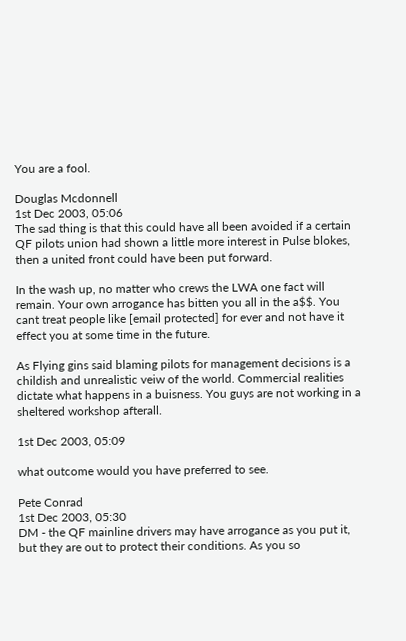You are a fool.

Douglas Mcdonnell
1st Dec 2003, 05:06
The sad thing is that this could have all been avoided if a certain QF pilots union had shown a little more interest in Pulse blokes, then a united front could have been put forward.

In the wash up, no matter who crews the LWA one fact will remain. Your own arrogance has bitten you all in the a$$. You cant treat people like [email protected] for ever and not have it effect you at some time in the future.

As Flying gins said blaming pilots for management decisions is a childish and unrealistic veiw of the world. Commercial realities dictate what happens in a buisness. You guys are not working in a sheltered workshop afterall.

1st Dec 2003, 05:09

what outcome would you have preferred to see.

Pete Conrad
1st Dec 2003, 05:30
DM - the QF mainline drivers may have arrogance as you put it, but they are out to protect their conditions. As you so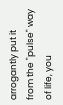arrogantly put it from the "pulse" way of life, you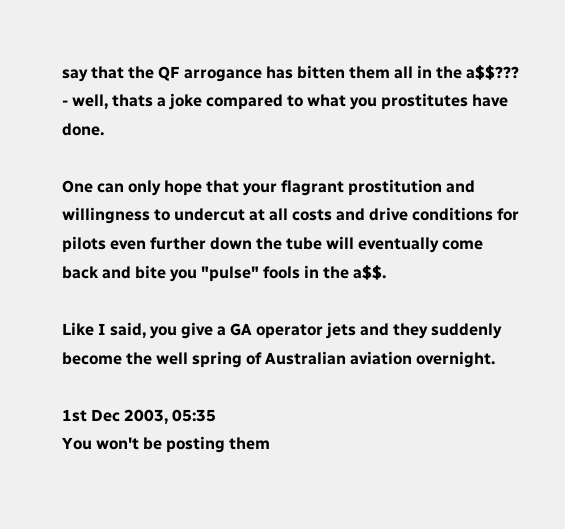say that the QF arrogance has bitten them all in the a$$??? - well, thats a joke compared to what you prostitutes have done.

One can only hope that your flagrant prostitution and willingness to undercut at all costs and drive conditions for pilots even further down the tube will eventually come back and bite you "pulse" fools in the a$$.

Like I said, you give a GA operator jets and they suddenly become the well spring of Australian aviation overnight.

1st Dec 2003, 05:35
You won't be posting them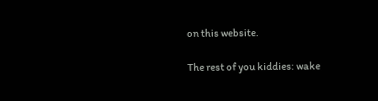on this website.

The rest of you kiddies: wake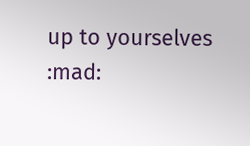up to yourselves :mad: